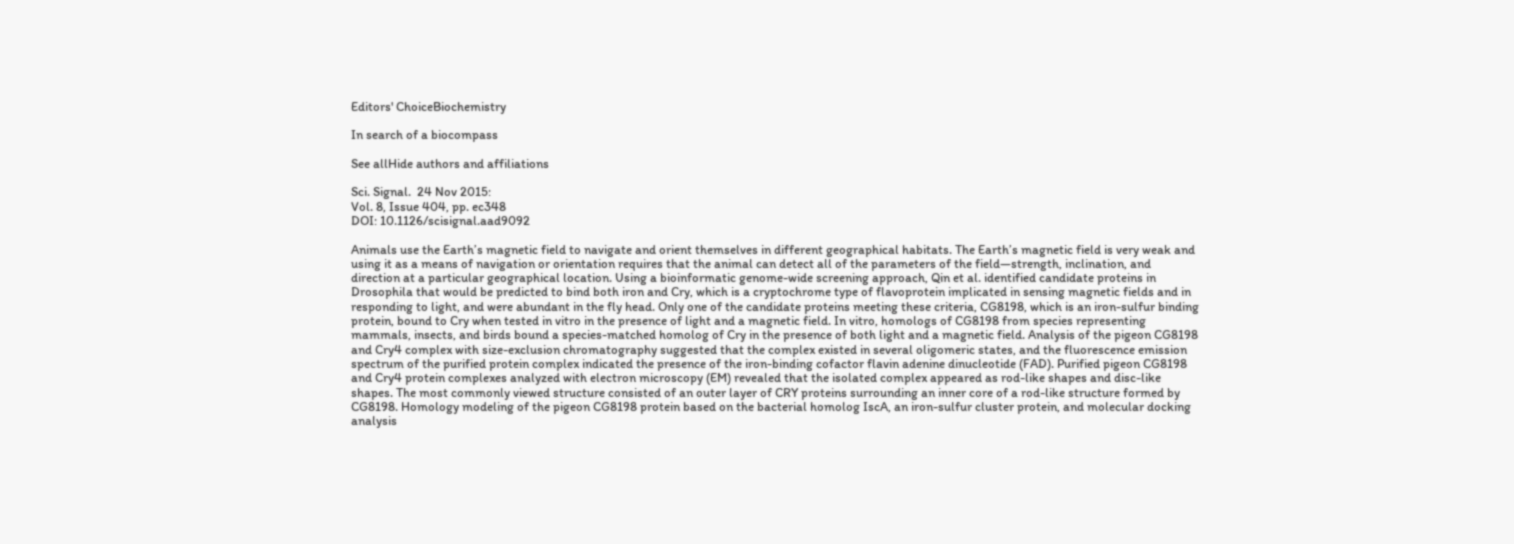Editors' ChoiceBiochemistry

In search of a biocompass

See allHide authors and affiliations

Sci. Signal.  24 Nov 2015:
Vol. 8, Issue 404, pp. ec348
DOI: 10.1126/scisignal.aad9092

Animals use the Earth’s magnetic field to navigate and orient themselves in different geographical habitats. The Earth’s magnetic field is very weak and using it as a means of navigation or orientation requires that the animal can detect all of the parameters of the field—strength, inclination, and direction at a particular geographical location. Using a bioinformatic genome-wide screening approach, Qin et al. identified candidate proteins in Drosophila that would be predicted to bind both iron and Cry, which is a cryptochrome type of flavoprotein implicated in sensing magnetic fields and in responding to light, and were abundant in the fly head. Only one of the candidate proteins meeting these criteria, CG8198, which is an iron-sulfur binding protein, bound to Cry when tested in vitro in the presence of light and a magnetic field. In vitro, homologs of CG8198 from species representing mammals, insects, and birds bound a species-matched homolog of Cry in the presence of both light and a magnetic field. Analysis of the pigeon CG8198 and Cry4 complex with size-exclusion chromatography suggested that the complex existed in several oligomeric states, and the fluorescence emission spectrum of the purified protein complex indicated the presence of the iron-binding cofactor flavin adenine dinucleotide (FAD). Purified pigeon CG8198 and Cry4 protein complexes analyzed with electron microscopy (EM) revealed that the isolated complex appeared as rod-like shapes and disc-like shapes. The most commonly viewed structure consisted of an outer layer of CRY proteins surrounding an inner core of a rod-like structure formed by CG8198. Homology modeling of the pigeon CG8198 protein based on the bacterial homolog IscA, an iron-sulfur cluster protein, and molecular docking analysis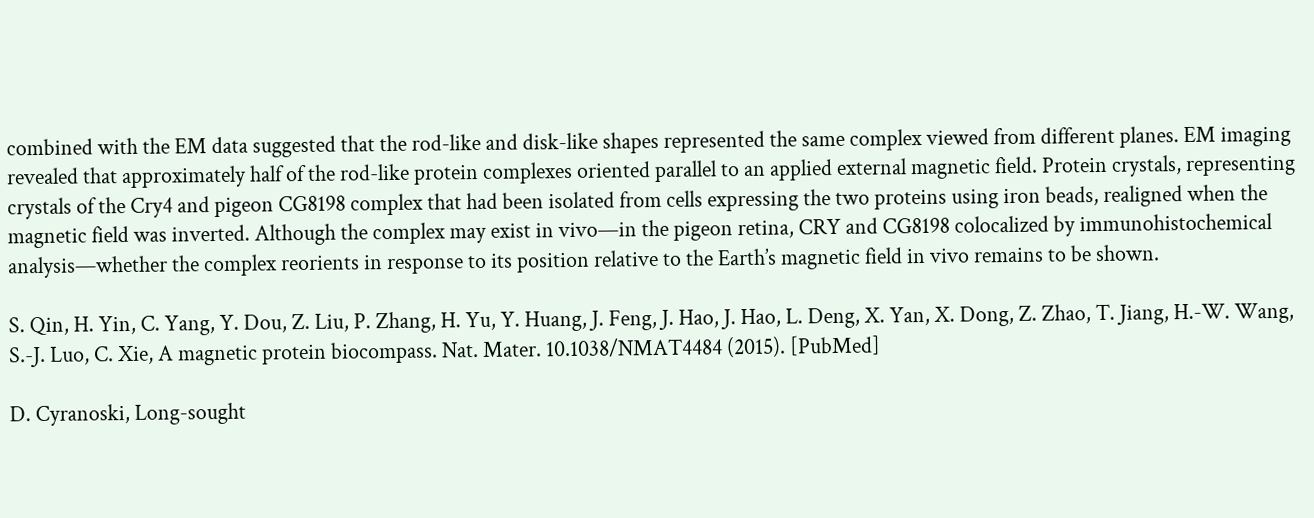combined with the EM data suggested that the rod-like and disk-like shapes represented the same complex viewed from different planes. EM imaging revealed that approximately half of the rod-like protein complexes oriented parallel to an applied external magnetic field. Protein crystals, representing crystals of the Cry4 and pigeon CG8198 complex that had been isolated from cells expressing the two proteins using iron beads, realigned when the magnetic field was inverted. Although the complex may exist in vivo—in the pigeon retina, CRY and CG8198 colocalized by immunohistochemical analysis—whether the complex reorients in response to its position relative to the Earth’s magnetic field in vivo remains to be shown.

S. Qin, H. Yin, C. Yang, Y. Dou, Z. Liu, P. Zhang, H. Yu, Y. Huang, J. Feng, J. Hao, J. Hao, L. Deng, X. Yan, X. Dong, Z. Zhao, T. Jiang, H.-W. Wang, S.-J. Luo, C. Xie, A magnetic protein biocompass. Nat. Mater. 10.1038/NMAT4484 (2015). [PubMed]

D. Cyranoski, Long-sought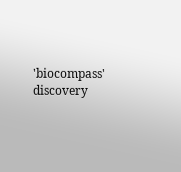'biocompass' discovery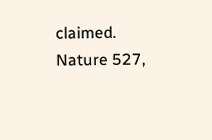claimed. Nature 527,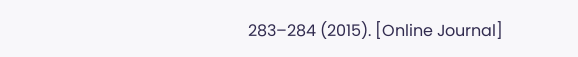283–284 (2015). [Online Journal]